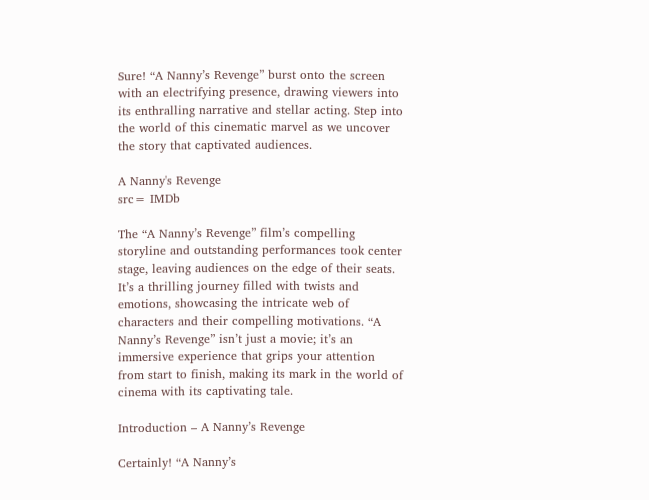Sure! “A Nanny’s Revenge” burst onto the screen with an electrifying presence, drawing viewers into its enthralling narrative and stellar acting. Step into the world of this cinematic marvel as we uncover the story that captivated audiences.

A Nanny's Revenge
src= IMDb

The “A Nanny’s Revenge” film’s compelling storyline and outstanding performances took center stage, leaving audiences on the edge of their seats. It’s a thrilling journey filled with twists and emotions, showcasing the intricate web of characters and their compelling motivations. “A Nanny’s Revenge” isn’t just a movie; it’s an immersive experience that grips your attention from start to finish, making its mark in the world of cinema with its captivating tale.

Introduction – A Nanny’s Revenge

Certainly! “A Nanny’s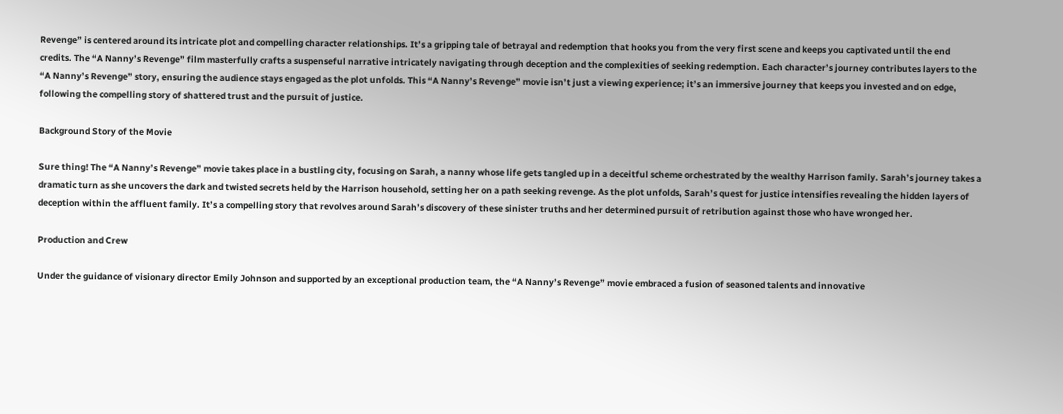Revenge” is centered around its intricate plot and compelling character relationships. It’s a gripping tale of betrayal and redemption that hooks you from the very first scene and keeps you captivated until the end credits. The “A Nanny’s Revenge” film masterfully crafts a suspenseful narrative intricately navigating through deception and the complexities of seeking redemption. Each character’s journey contributes layers to the “A Nanny’s Revenge” story, ensuring the audience stays engaged as the plot unfolds. This “A Nanny’s Revenge” movie isn’t just a viewing experience; it’s an immersive journey that keeps you invested and on edge, following the compelling story of shattered trust and the pursuit of justice.

Background Story of the Movie

Sure thing! The “A Nanny’s Revenge” movie takes place in a bustling city, focusing on Sarah, a nanny whose life gets tangled up in a deceitful scheme orchestrated by the wealthy Harrison family. Sarah’s journey takes a dramatic turn as she uncovers the dark and twisted secrets held by the Harrison household, setting her on a path seeking revenge. As the plot unfolds, Sarah’s quest for justice intensifies revealing the hidden layers of deception within the affluent family. It’s a compelling story that revolves around Sarah’s discovery of these sinister truths and her determined pursuit of retribution against those who have wronged her.

Production and Crew

Under the guidance of visionary director Emily Johnson and supported by an exceptional production team, the “A Nanny’s Revenge” movie embraced a fusion of seasoned talents and innovative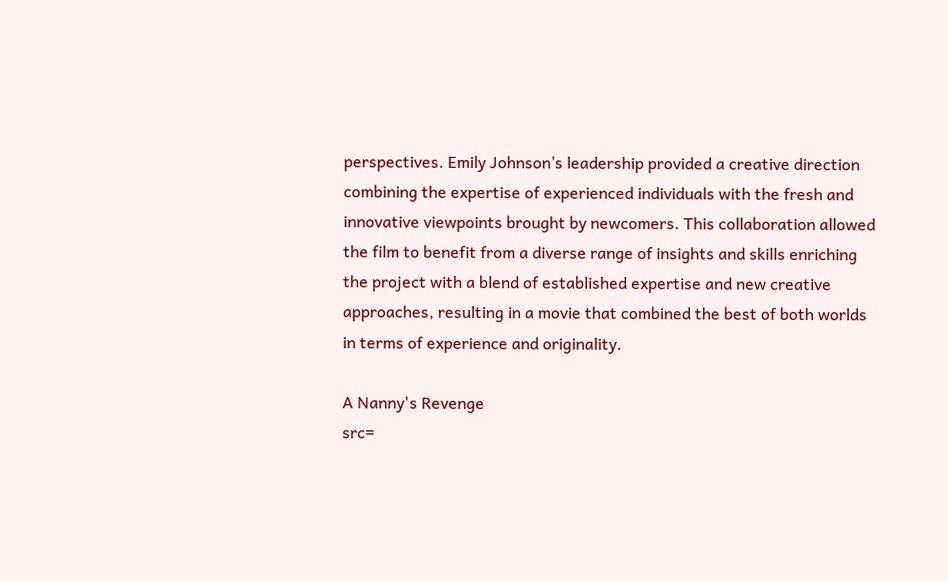perspectives. Emily Johnson’s leadership provided a creative direction combining the expertise of experienced individuals with the fresh and innovative viewpoints brought by newcomers. This collaboration allowed the film to benefit from a diverse range of insights and skills enriching the project with a blend of established expertise and new creative approaches, resulting in a movie that combined the best of both worlds in terms of experience and originality.

A Nanny's Revenge
src=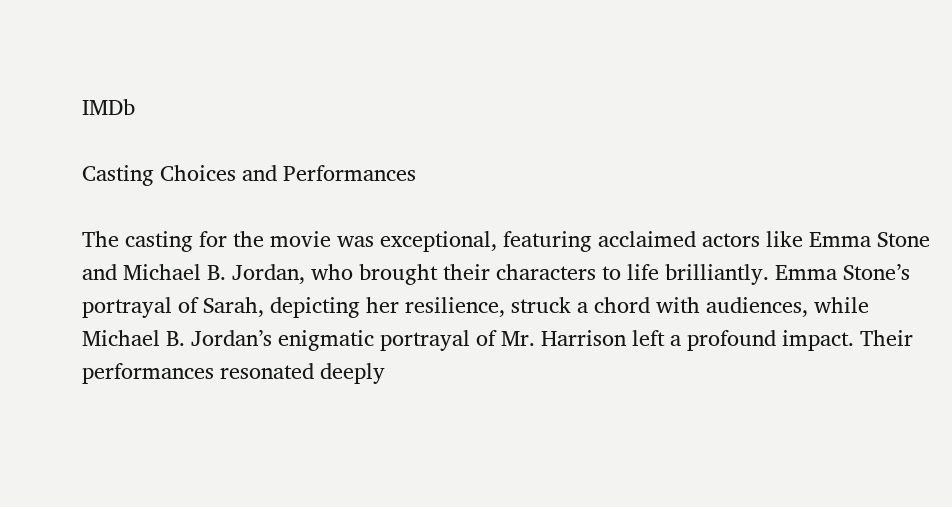IMDb

Casting Choices and Performances

The casting for the movie was exceptional, featuring acclaimed actors like Emma Stone and Michael B. Jordan, who brought their characters to life brilliantly. Emma Stone’s portrayal of Sarah, depicting her resilience, struck a chord with audiences, while Michael B. Jordan’s enigmatic portrayal of Mr. Harrison left a profound impact. Their performances resonated deeply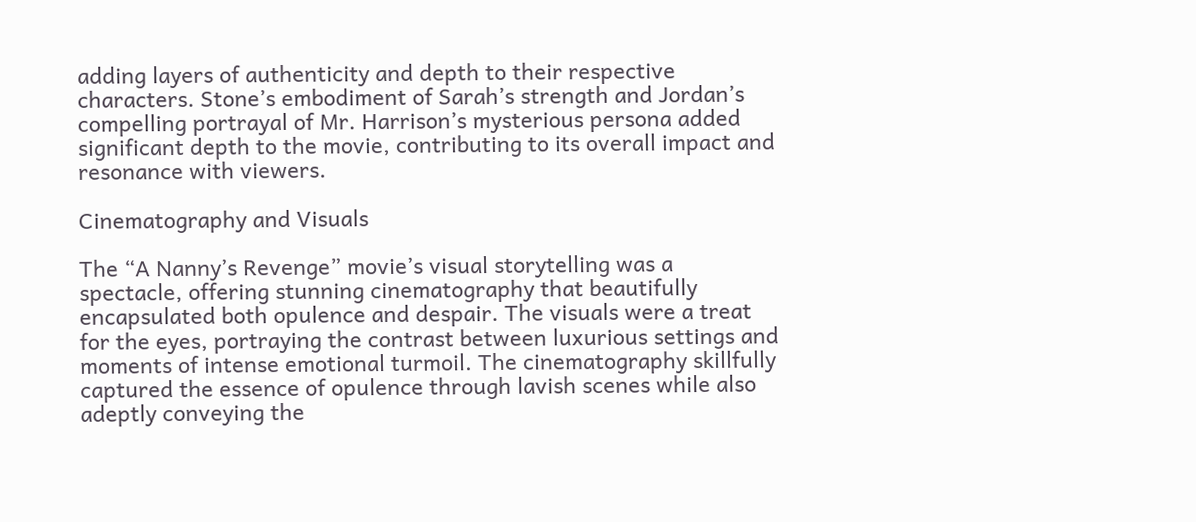adding layers of authenticity and depth to their respective characters. Stone’s embodiment of Sarah’s strength and Jordan’s compelling portrayal of Mr. Harrison’s mysterious persona added significant depth to the movie, contributing to its overall impact and resonance with viewers.

Cinematography and Visuals

The “A Nanny’s Revenge” movie’s visual storytelling was a spectacle, offering stunning cinematography that beautifully encapsulated both opulence and despair. The visuals were a treat for the eyes, portraying the contrast between luxurious settings and moments of intense emotional turmoil. The cinematography skillfully captured the essence of opulence through lavish scenes while also adeptly conveying the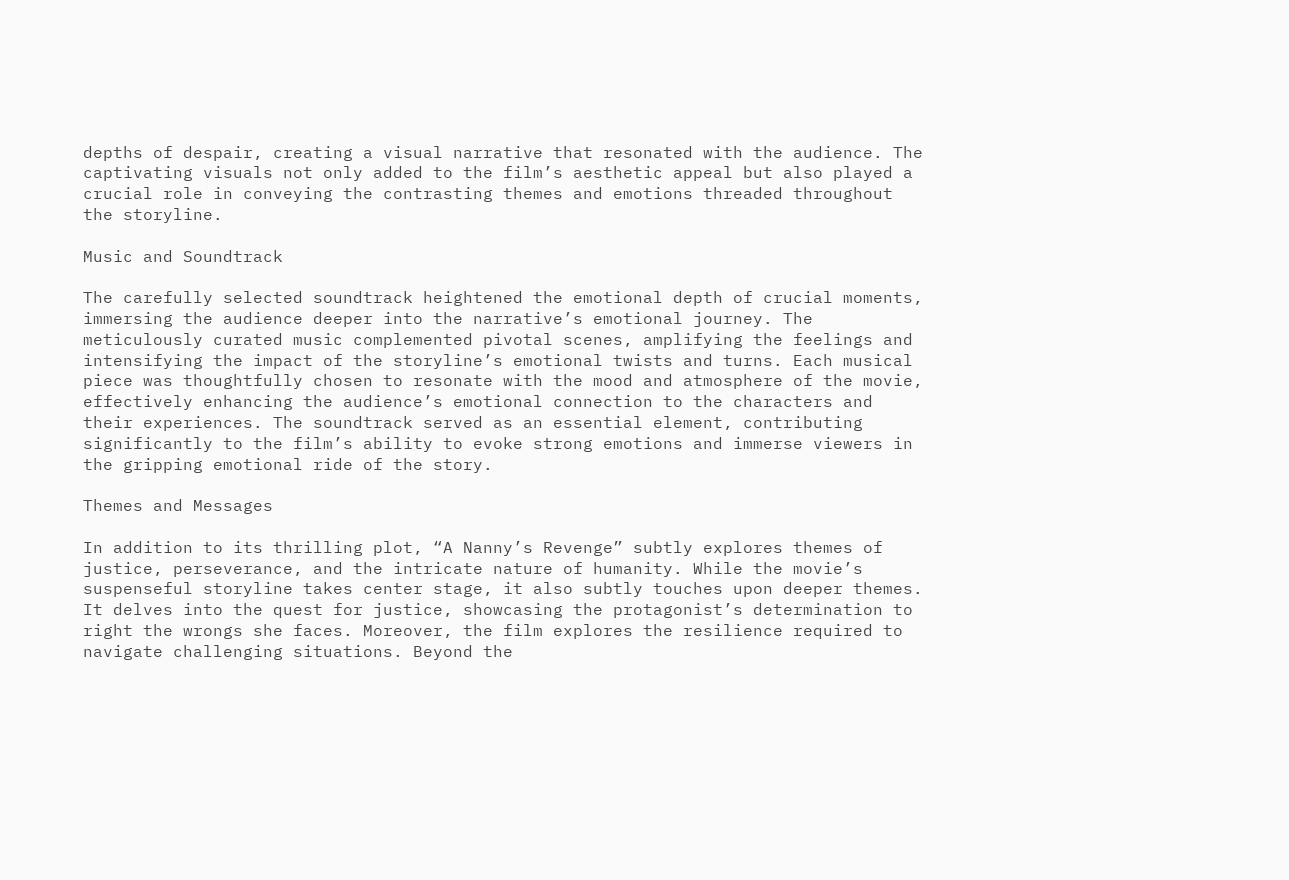depths of despair, creating a visual narrative that resonated with the audience. The captivating visuals not only added to the film’s aesthetic appeal but also played a crucial role in conveying the contrasting themes and emotions threaded throughout the storyline.

Music and Soundtrack

The carefully selected soundtrack heightened the emotional depth of crucial moments, immersing the audience deeper into the narrative’s emotional journey. The meticulously curated music complemented pivotal scenes, amplifying the feelings and intensifying the impact of the storyline’s emotional twists and turns. Each musical piece was thoughtfully chosen to resonate with the mood and atmosphere of the movie, effectively enhancing the audience’s emotional connection to the characters and their experiences. The soundtrack served as an essential element, contributing significantly to the film’s ability to evoke strong emotions and immerse viewers in the gripping emotional ride of the story.

Themes and Messages

In addition to its thrilling plot, “A Nanny’s Revenge” subtly explores themes of justice, perseverance, and the intricate nature of humanity. While the movie’s suspenseful storyline takes center stage, it also subtly touches upon deeper themes. It delves into the quest for justice, showcasing the protagonist’s determination to right the wrongs she faces. Moreover, the film explores the resilience required to navigate challenging situations. Beyond the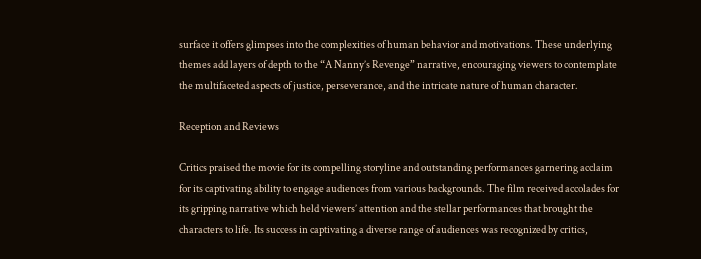surface it offers glimpses into the complexities of human behavior and motivations. These underlying themes add layers of depth to the “A Nanny’s Revenge” narrative, encouraging viewers to contemplate the multifaceted aspects of justice, perseverance, and the intricate nature of human character.

Reception and Reviews

Critics praised the movie for its compelling storyline and outstanding performances garnering acclaim for its captivating ability to engage audiences from various backgrounds. The film received accolades for its gripping narrative which held viewers’ attention and the stellar performances that brought the characters to life. Its success in captivating a diverse range of audiences was recognized by critics,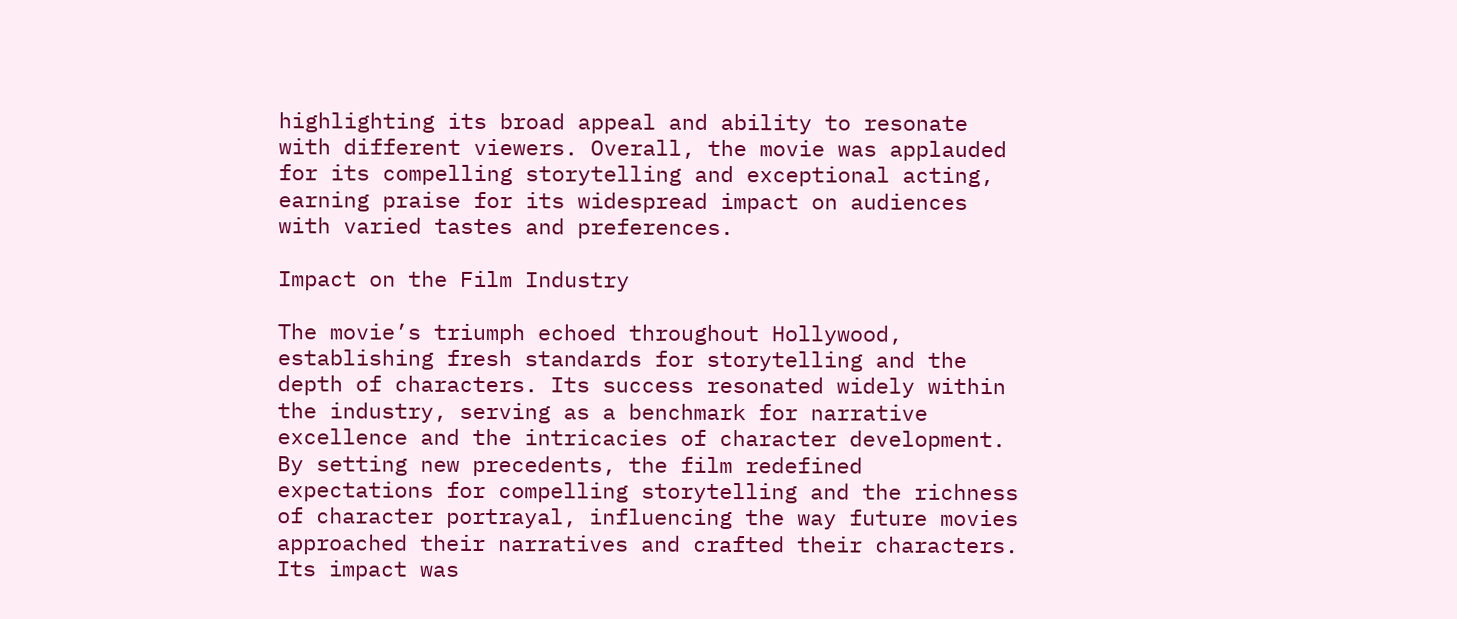highlighting its broad appeal and ability to resonate with different viewers. Overall, the movie was applauded for its compelling storytelling and exceptional acting, earning praise for its widespread impact on audiences with varied tastes and preferences.

Impact on the Film Industry

The movie’s triumph echoed throughout Hollywood, establishing fresh standards for storytelling and the depth of characters. Its success resonated widely within the industry, serving as a benchmark for narrative excellence and the intricacies of character development. By setting new precedents, the film redefined expectations for compelling storytelling and the richness of character portrayal, influencing the way future movies approached their narratives and crafted their characters. Its impact was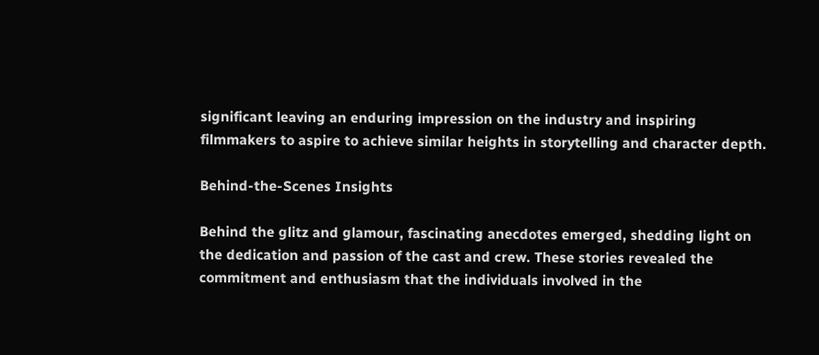significant leaving an enduring impression on the industry and inspiring filmmakers to aspire to achieve similar heights in storytelling and character depth.

Behind-the-Scenes Insights

Behind the glitz and glamour, fascinating anecdotes emerged, shedding light on the dedication and passion of the cast and crew. These stories revealed the commitment and enthusiasm that the individuals involved in the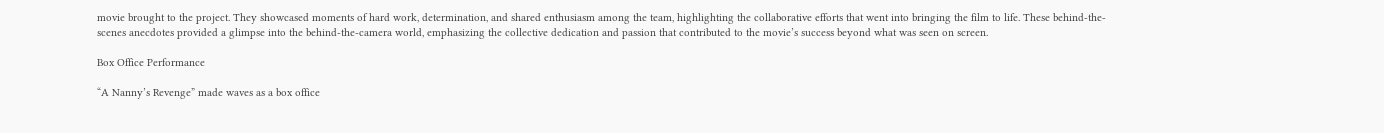movie brought to the project. They showcased moments of hard work, determination, and shared enthusiasm among the team, highlighting the collaborative efforts that went into bringing the film to life. These behind-the-scenes anecdotes provided a glimpse into the behind-the-camera world, emphasizing the collective dedication and passion that contributed to the movie’s success beyond what was seen on screen.

Box Office Performance

“A Nanny’s Revenge” made waves as a box office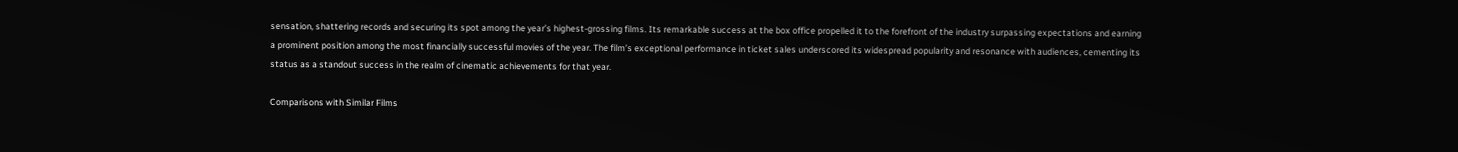sensation, shattering records and securing its spot among the year’s highest-grossing films. Its remarkable success at the box office propelled it to the forefront of the industry surpassing expectations and earning a prominent position among the most financially successful movies of the year. The film’s exceptional performance in ticket sales underscored its widespread popularity and resonance with audiences, cementing its status as a standout success in the realm of cinematic achievements for that year.

Comparisons with Similar Films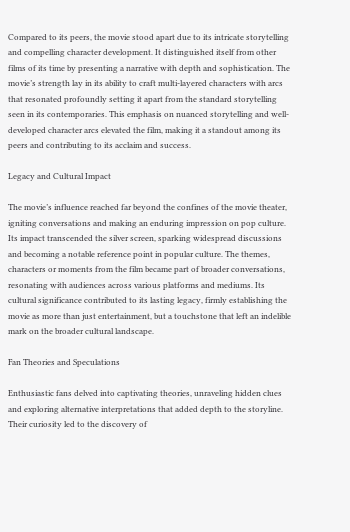Compared to its peers, the movie stood apart due to its intricate storytelling and compelling character development. It distinguished itself from other films of its time by presenting a narrative with depth and sophistication. The movie’s strength lay in its ability to craft multi-layered characters with arcs that resonated profoundly setting it apart from the standard storytelling seen in its contemporaries. This emphasis on nuanced storytelling and well-developed character arcs elevated the film, making it a standout among its peers and contributing to its acclaim and success.

Legacy and Cultural Impact

The movie’s influence reached far beyond the confines of the movie theater, igniting conversations and making an enduring impression on pop culture. Its impact transcended the silver screen, sparking widespread discussions and becoming a notable reference point in popular culture. The themes, characters or moments from the film became part of broader conversations, resonating with audiences across various platforms and mediums. Its cultural significance contributed to its lasting legacy, firmly establishing the movie as more than just entertainment, but a touchstone that left an indelible mark on the broader cultural landscape.

Fan Theories and Speculations

Enthusiastic fans delved into captivating theories, unraveling hidden clues and exploring alternative interpretations that added depth to the storyline. Their curiosity led to the discovery of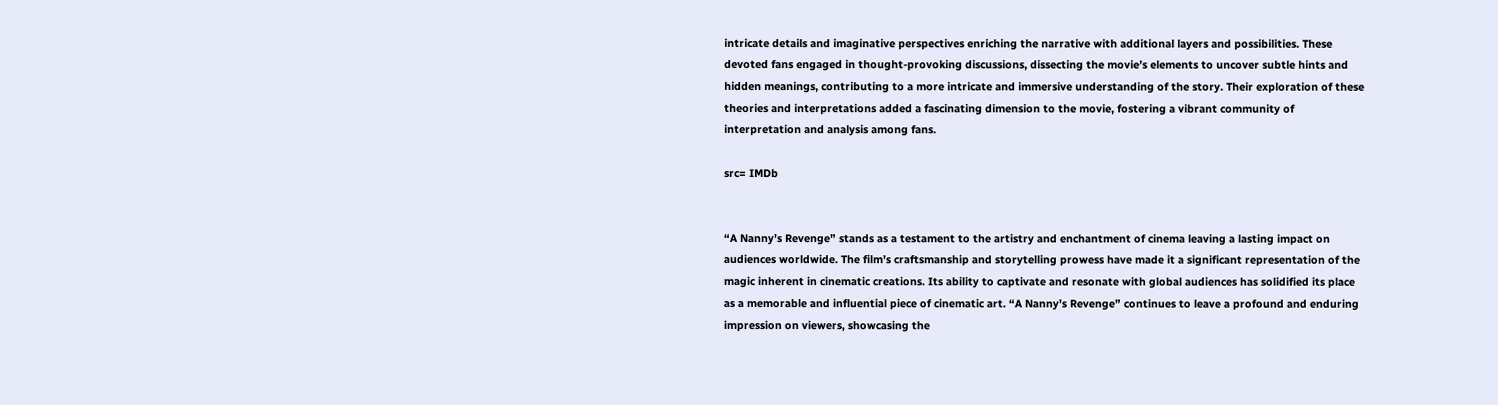intricate details and imaginative perspectives enriching the narrative with additional layers and possibilities. These devoted fans engaged in thought-provoking discussions, dissecting the movie’s elements to uncover subtle hints and hidden meanings, contributing to a more intricate and immersive understanding of the story. Their exploration of these theories and interpretations added a fascinating dimension to the movie, fostering a vibrant community of interpretation and analysis among fans.

src= IMDb


“A Nanny’s Revenge” stands as a testament to the artistry and enchantment of cinema leaving a lasting impact on audiences worldwide. The film’s craftsmanship and storytelling prowess have made it a significant representation of the magic inherent in cinematic creations. Its ability to captivate and resonate with global audiences has solidified its place as a memorable and influential piece of cinematic art. “A Nanny’s Revenge” continues to leave a profound and enduring impression on viewers, showcasing the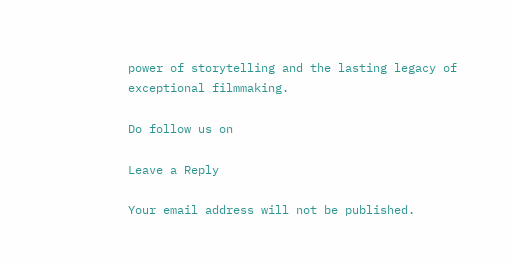power of storytelling and the lasting legacy of exceptional filmmaking.

Do follow us on

Leave a Reply

Your email address will not be published.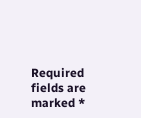Required fields are marked *